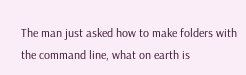The man just asked how to make folders with the command line, what on earth is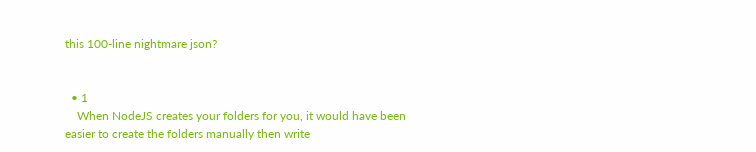this 100-line nightmare json?


  • 1
    When NodeJS creates your folders for you, it would have been easier to create the folders manually then write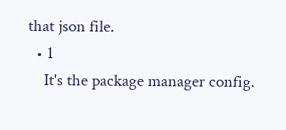that json file.
  • 1
    It's the package manager config.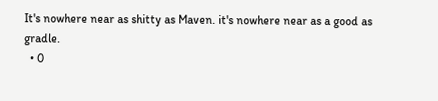It's nowhere near as shitty as Maven. it's nowhere near as a good as gradle.
  • 0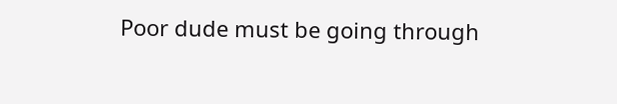Poor dude must be going through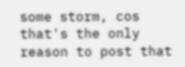some storm, cos that's the only reason to post that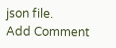json file.
Add Comment